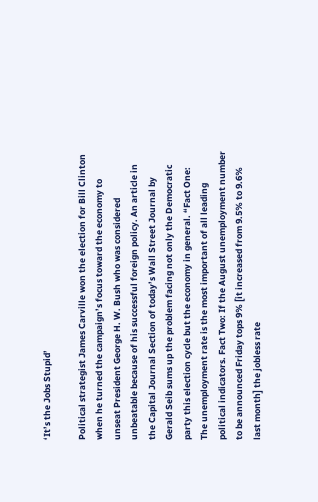‘It’s the Jobs Stupid’

Political strategist James Carville won the election for Bill Clinton when he turned the campaign’s focus toward the economy to unseat President George H. W. Bush who was considered unbeatable because of his successful foreign policy. An article in the Capital Journal Section of today’s Wall Street Journal by Gerald Seib sums up the problem facing not only the Democratic party this election cycle but the economy in general. “Fact One: The unemployment rate is the most important of all leading political indicators. Fact Two: If the August unemployment number to be announced Friday tops 9% [it increased from 9.5% to 9.6% last month] the jobless rate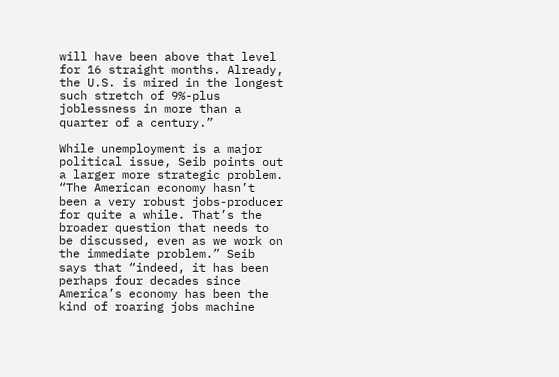will have been above that level for 16 straight months. Already, the U.S. is mired in the longest such stretch of 9%-plus joblessness in more than a quarter of a century.”

While unemployment is a major political issue, Seib points out a larger more strategic problem. “The American economy hasn’t been a very robust jobs-producer for quite a while. That’s the broader question that needs to be discussed, even as we work on the immediate problem.” Seib says that “indeed, it has been perhaps four decades since America’s economy has been the kind of roaring jobs machine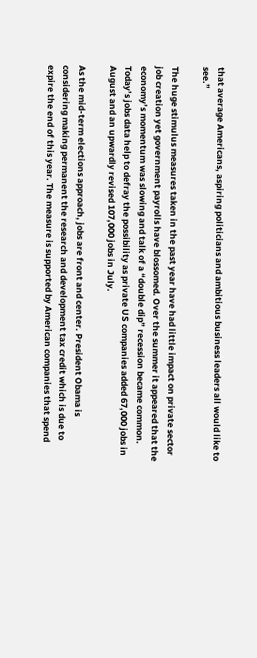that average Americans, aspiring politicians and ambitious business leaders all would like to see.”

The huge stimulus measures taken in the past year have had little impact on private sector job creation yet government payrolls have blossomed. Over the summer it appeared that the economy’s momentum was slowing and talk of a “double dip” recession became common. Today’s jobs data help to defray the possibility as private US companies added 67,000 jobs in August and an upwardly revised 107,000 jobs in July.

As the mid-term elections approach, jobs are front and center. President Obama is considering making permanent the research and development tax credit which is due to expire the end of this year. The measure is supported by American companies that spend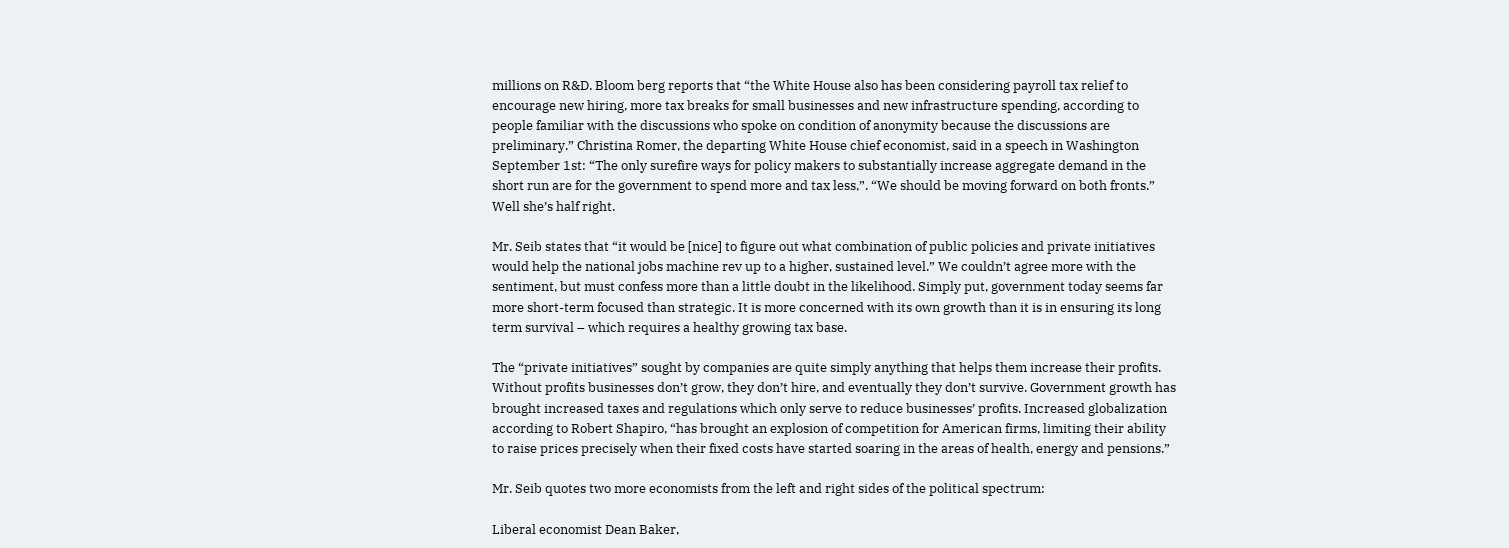millions on R&D. Bloom berg reports that “the White House also has been considering payroll tax relief to encourage new hiring, more tax breaks for small businesses and new infrastructure spending, according to people familiar with the discussions who spoke on condition of anonymity because the discussions are preliminary.” Christina Romer, the departing White House chief economist, said in a speech in Washington September 1st: “The only surefire ways for policy makers to substantially increase aggregate demand in the short run are for the government to spend more and tax less,”. “We should be moving forward on both fronts.” Well she’s half right.

Mr. Seib states that “it would be [nice] to figure out what combination of public policies and private initiatives would help the national jobs machine rev up to a higher, sustained level.” We couldn’t agree more with the sentiment, but must confess more than a little doubt in the likelihood. Simply put, government today seems far more short-term focused than strategic. It is more concerned with its own growth than it is in ensuring its long term survival – which requires a healthy growing tax base.

The “private initiatives” sought by companies are quite simply anything that helps them increase their profits. Without profits businesses don’t grow, they don’t hire, and eventually they don’t survive. Government growth has brought increased taxes and regulations which only serve to reduce businesses’ profits. Increased globalization according to Robert Shapiro, “has brought an explosion of competition for American firms, limiting their ability to raise prices precisely when their fixed costs have started soaring in the areas of health, energy and pensions.”

Mr. Seib quotes two more economists from the left and right sides of the political spectrum:

Liberal economist Dean Baker,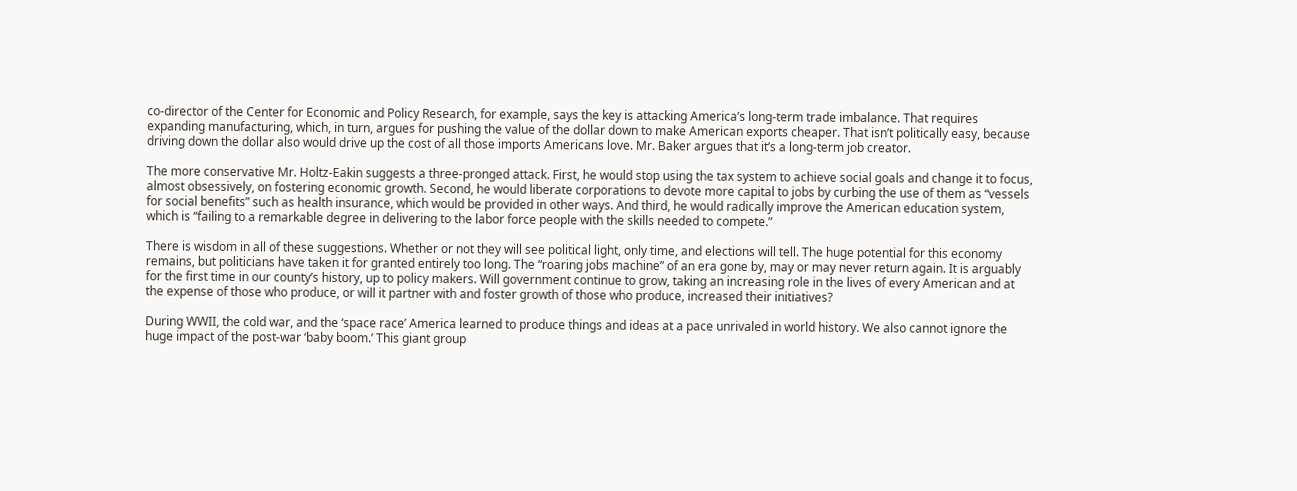co-director of the Center for Economic and Policy Research, for example, says the key is attacking America’s long-term trade imbalance. That requires expanding manufacturing, which, in turn, argues for pushing the value of the dollar down to make American exports cheaper. That isn’t politically easy, because driving down the dollar also would drive up the cost of all those imports Americans love. Mr. Baker argues that it’s a long-term job creator.

The more conservative Mr. Holtz-Eakin suggests a three-pronged attack. First, he would stop using the tax system to achieve social goals and change it to focus, almost obsessively, on fostering economic growth. Second, he would liberate corporations to devote more capital to jobs by curbing the use of them as “vessels for social benefits” such as health insurance, which would be provided in other ways. And third, he would radically improve the American education system, which is “failing to a remarkable degree in delivering to the labor force people with the skills needed to compete.”

There is wisdom in all of these suggestions. Whether or not they will see political light, only time, and elections will tell. The huge potential for this economy remains, but politicians have taken it for granted entirely too long. The “roaring jobs machine” of an era gone by, may or may never return again. It is arguably for the first time in our county’s history, up to policy makers. Will government continue to grow, taking an increasing role in the lives of every American and at the expense of those who produce, or will it partner with and foster growth of those who produce, increased their initiatives?

During WWII, the cold war, and the ‘space race’ America learned to produce things and ideas at a pace unrivaled in world history. We also cannot ignore the huge impact of the post-war ‘baby boom.’ This giant group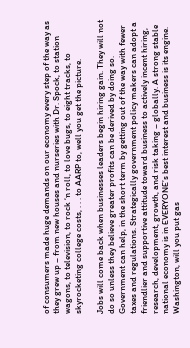of consumers made huge demands on our economy every step of the way as they grew up – from new houses and nurseries with Dr. Spock, to station wagons, to television, to rock ‘n roll, to love bugs, to eight tracks, to skyrocketing college costs, . . . to AARP to, well you get the picture.

Jobs will come back when businesses leaders begin hiring gain. They will not do so unless they believe greater profits can be derived by doing so. Government can help, in the short term by getting out of the way with fewer taxes and regulations. Strategically government policy makers can adopt a friendlier and supportive attitude toward business to actively incent hiring, research, development, growth, and risk taking – globally. A strong stable national economy is in EVERYONE’s best interest and business is its engine. Washington, will you put gas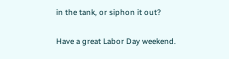in the tank, or siphon it out?

Have a great Labor Day weekend.